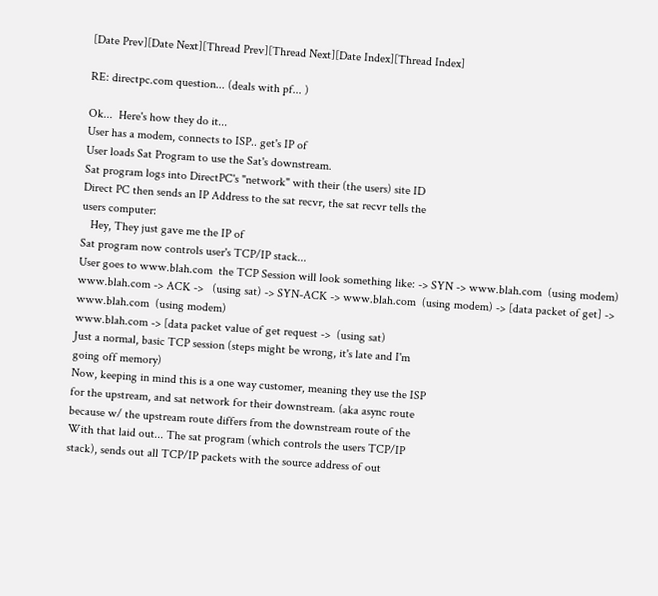[Date Prev][Date Next][Thread Prev][Thread Next][Date Index][Thread Index]

RE: directpc.com question... (deals with pf... )

Ok...  Here's how they do it...
User has a modem, connects to ISP.. get's IP of
User loads Sat Program to use the Sat's downstream.
Sat program logs into DirectPC's "network" with their (the users) site ID
Direct PC then sends an IP Address to the sat recvr, the sat recvr tells the
users computer:
   Hey, They just gave me the IP of
Sat program now controls user's TCP/IP stack...
User goes to www.blah.com  the TCP Session will look something like: -> SYN -> www.blah.com  (using modem)
www.blah.com -> ACK ->   (using sat) -> SYN-ACK -> www.blah.com  (using modem) -> [data packet of get] -> www.blah.com  (using modem)
www.blah.com -> [data packet value of get request ->  (using sat)
Just a normal, basic TCP session (steps might be wrong, it's late and I'm
going off memory)
Now, keeping in mind this is a one way customer, meaning they use the ISP
for the upstream, and sat network for their downstream. (aka async route
because w/ the upstream route differs from the downstream route of the
With that laid out... The sat program (which controls the users TCP/IP
stack), sends out all TCP/IP packets with the source address of out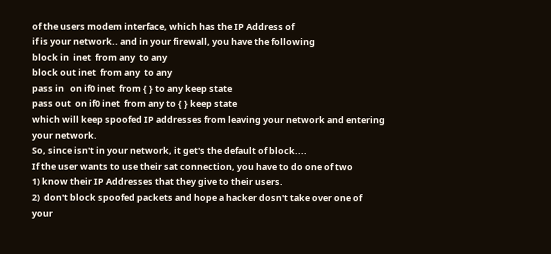of the users modem interface, which has the IP Address of
if is your network.. and in your firewall, you have the following
block in  inet  from any  to any
block out inet  from any  to any
pass in   on if0 inet  from { } to any keep state
pass out  on if0 inet  from any to { } keep state
which will keep spoofed IP addresses from leaving your network and entering
your network.
So, since isn't in your network, it get's the default of block....
If the user wants to use their sat connection, you have to do one of two
1) know their IP Addresses that they give to their users.
2)  don't block spoofed packets and hope a hacker dosn't take over one of
your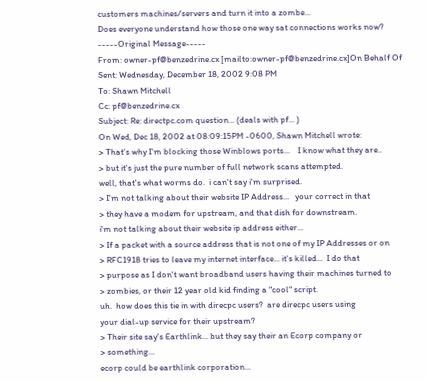customers machines/servers and turn it into a zombe...
Does everyone understand how those one way sat connections works now?
-----Original Message-----
From: owner-pf@benzedrine.cx [mailto:owner-pf@benzedrine.cx]On Behalf Of
Sent: Wednesday, December 18, 2002 9:08 PM
To: Shawn Mitchell
Cc: pf@benzedrine.cx
Subject: Re: directpc.com question... (deals with pf... )
On Wed, Dec 18, 2002 at 08:09:15PM -0600, Shawn Mitchell wrote:
> That's why I'm blocking those Winblows ports...    I know what they are..
> but it's just the pure number of full network scans attempted.
well, that's what worms do.  i can't say i'm surprised.
> I'm not talking about their website IP Address...   your correct in that
> they have a modem for upstream, and that dish for downstream.
i'm not talking about their website ip address either...
> If a packet with a source address that is not one of my IP Addresses or on
> RFC1918 tries to leave my internet interface... it's killed...  I do that
> purpose as I don't want broadband users having their machines turned to
> zombies, or their 12 year old kid finding a "cool" script.
uh.  how does this tie in with direcpc users?  are direcpc users using
your dial-up service for their upstream?
> Their site say's Earthlink... but they say their an Ecorp company or
> something...
ecorp could be earthlink corporation...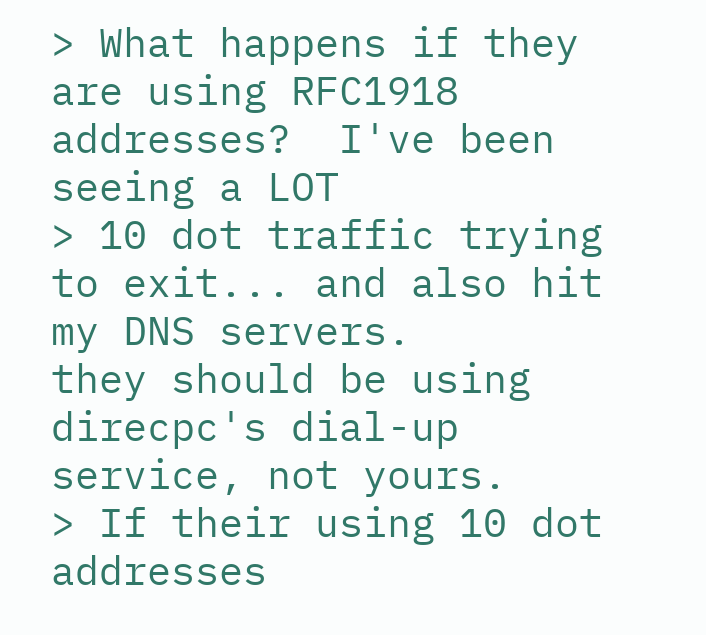> What happens if they are using RFC1918 addresses?  I've been seeing a LOT
> 10 dot traffic trying to exit... and also hit my DNS servers.
they should be using direcpc's dial-up service, not yours.
> If their using 10 dot addresses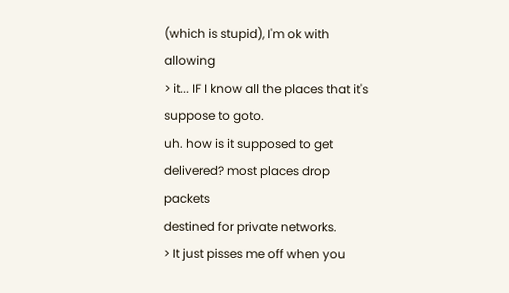(which is stupid), I'm ok with allowing
> it... IF I know all the places that it's suppose to goto.
uh. how is it supposed to get delivered? most places drop packets
destined for private networks.
> It just pisses me off when you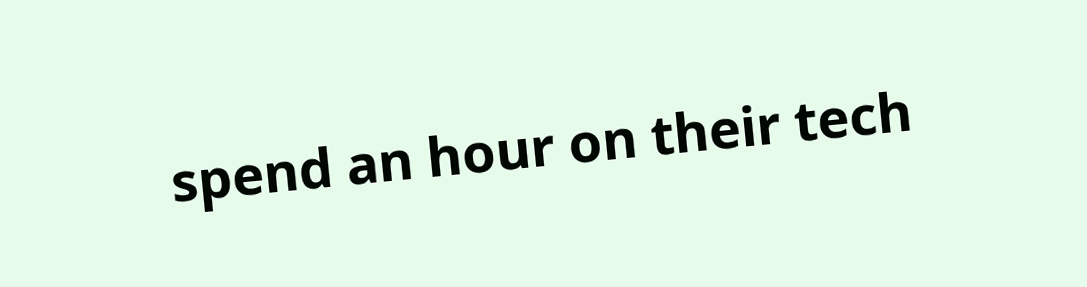spend an hour on their tech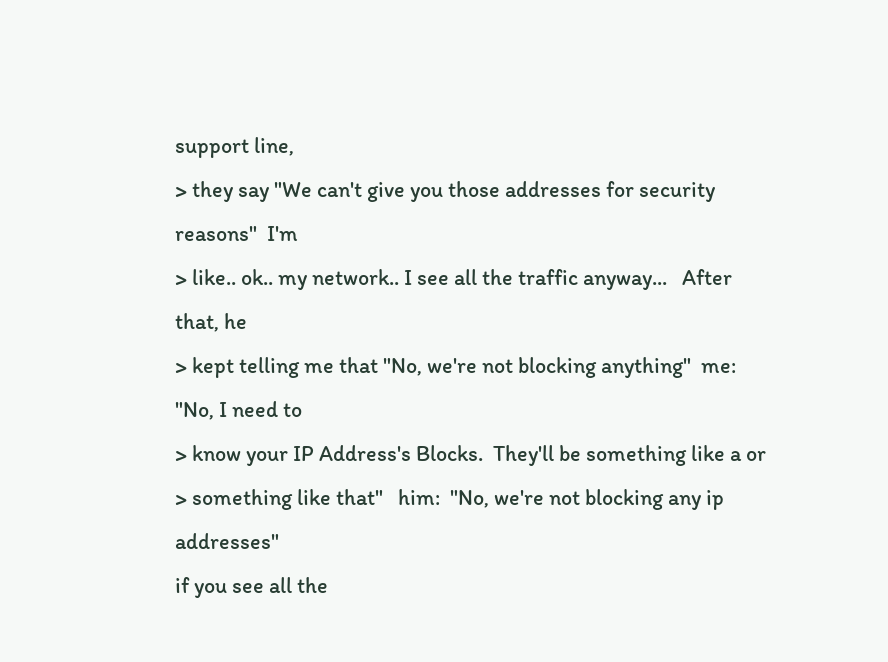support line,
> they say "We can't give you those addresses for security reasons"  I'm
> like.. ok.. my network.. I see all the traffic anyway...   After that, he
> kept telling me that "No, we're not blocking anything"  me: "No, I need to
> know your IP Address's Blocks.  They'll be something like a or
> something like that"   him:  "No, we're not blocking any ip addresses"
if you see all the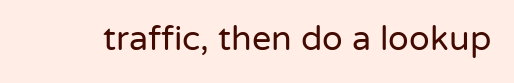traffic, then do a lookup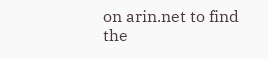on arin.net to find the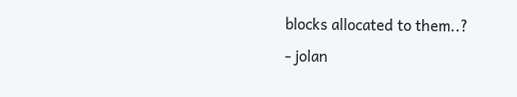blocks allocated to them..?
- jolan